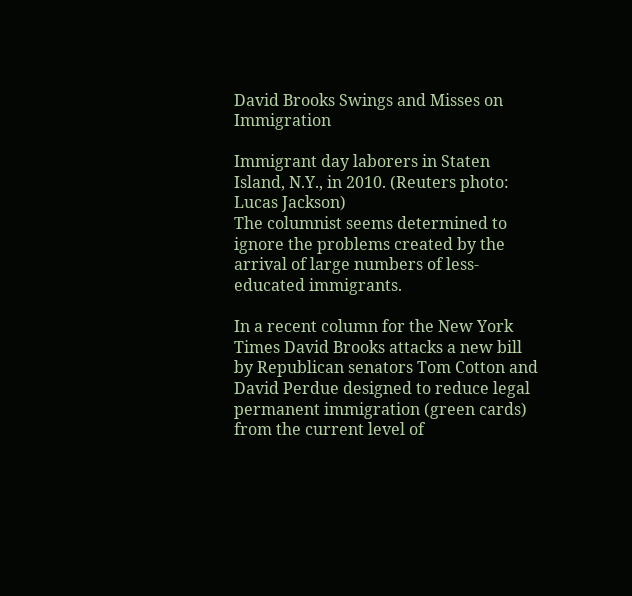David Brooks Swings and Misses on Immigration

Immigrant day laborers in Staten Island, N.Y., in 2010. (Reuters photo: Lucas Jackson)
The columnist seems determined to ignore the problems created by the arrival of large numbers of less-educated immigrants.

In a recent column for the New York Times David Brooks attacks a new bill by Republican senators Tom Cotton and David Perdue designed to reduce legal permanent immigration (green cards) from the current level of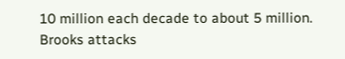10 million each decade to about 5 million. Brooks attacks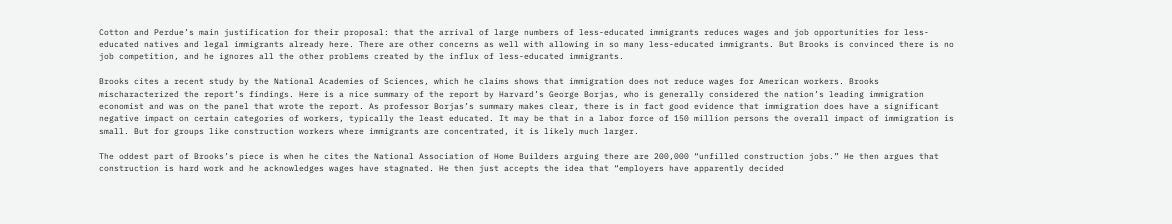Cotton and Perdue’s main justification for their proposal: that the arrival of large numbers of less-educated immigrants reduces wages and job opportunities for less-educated natives and legal immigrants already here. There are other concerns as well with allowing in so many less-educated immigrants. But Brooks is convinced there is no job competition, and he ignores all the other problems created by the influx of less-educated immigrants.

Brooks cites a recent study by the National Academies of Sciences, which he claims shows that immigration does not reduce wages for American workers. Brooks mischaracterized the report’s findings. Here is a nice summary of the report by Harvard’s George Borjas, who is generally considered the nation’s leading immigration economist and was on the panel that wrote the report. As professor Borjas’s summary makes clear, there is in fact good evidence that immigration does have a significant negative impact on certain categories of workers, typically the least educated. It may be that in a labor force of 150 million persons the overall impact of immigration is small. But for groups like construction workers where immigrants are concentrated, it is likely much larger.

The oddest part of Brooks’s piece is when he cites the National Association of Home Builders arguing there are 200,000 “unfilled construction jobs.” He then argues that construction is hard work and he acknowledges wages have stagnated. He then just accepts the idea that “employers have apparently decided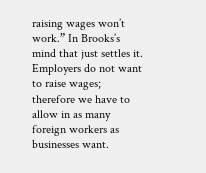raising wages won’t work.” In Brooks’s mind that just settles it. Employers do not want to raise wages; therefore we have to allow in as many foreign workers as businesses want.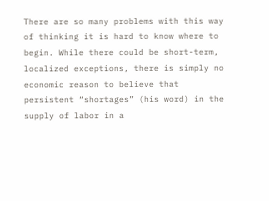There are so many problems with this way of thinking it is hard to know where to begin. While there could be short-term, localized exceptions, there is simply no economic reason to believe that persistent “shortages” (his word) in the supply of labor in a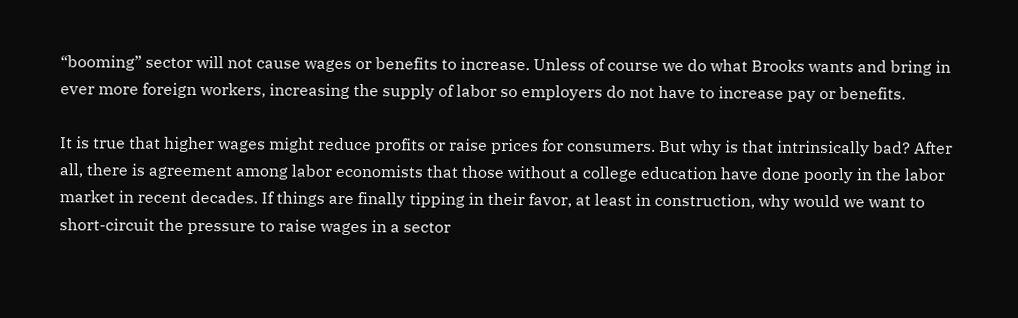“booming” sector will not cause wages or benefits to increase. Unless of course we do what Brooks wants and bring in ever more foreign workers, increasing the supply of labor so employers do not have to increase pay or benefits.

It is true that higher wages might reduce profits or raise prices for consumers. But why is that intrinsically bad? After all, there is agreement among labor economists that those without a college education have done poorly in the labor market in recent decades. If things are finally tipping in their favor, at least in construction, why would we want to short-circuit the pressure to raise wages in a sector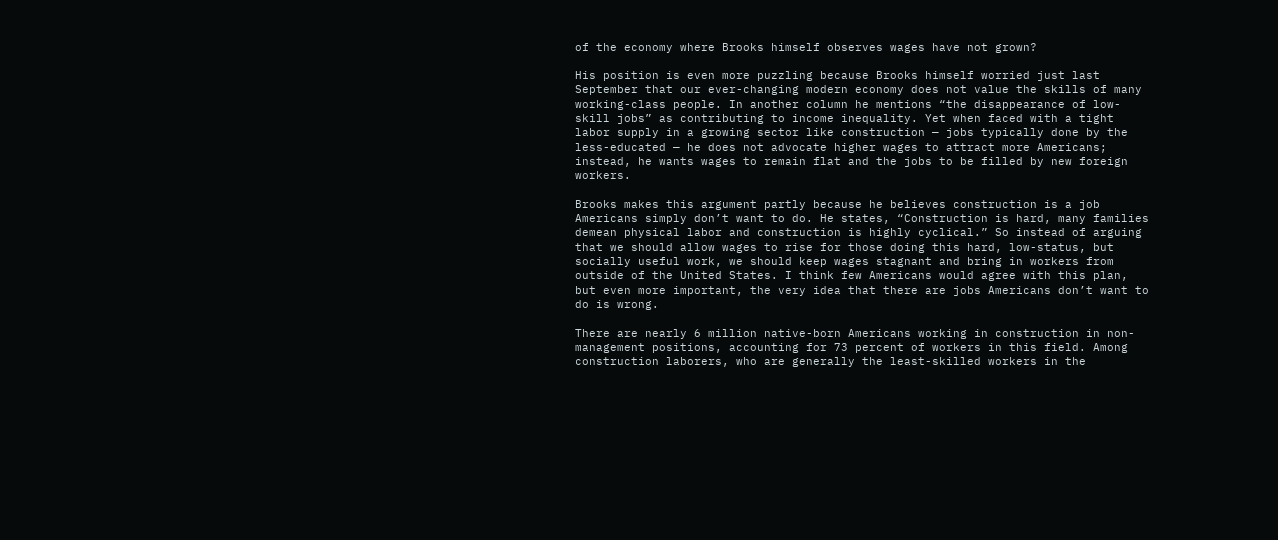of the economy where Brooks himself observes wages have not grown?

His position is even more puzzling because Brooks himself worried just last September that our ever-changing modern economy does not value the skills of many working-class people. In another column he mentions “the disappearance of low-skill jobs” as contributing to income inequality. Yet when faced with a tight labor supply in a growing sector like construction — jobs typically done by the less-educated — he does not advocate higher wages to attract more Americans; instead, he wants wages to remain flat and the jobs to be filled by new foreign workers.

Brooks makes this argument partly because he believes construction is a job Americans simply don’t want to do. He states, “Construction is hard, many families demean physical labor and construction is highly cyclical.” So instead of arguing that we should allow wages to rise for those doing this hard, low-status, but socially useful work, we should keep wages stagnant and bring in workers from outside of the United States. I think few Americans would agree with this plan, but even more important, the very idea that there are jobs Americans don’t want to do is wrong.

There are nearly 6 million native-born Americans working in construction in non-management positions, accounting for 73 percent of workers in this field. Among construction laborers, who are generally the least-skilled workers in the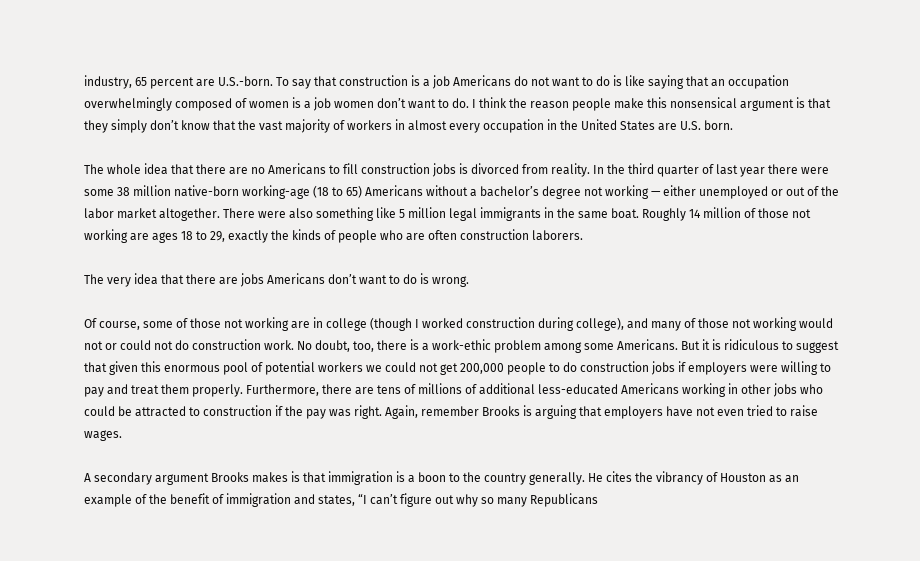industry, 65 percent are U.S.-born. To say that construction is a job Americans do not want to do is like saying that an occupation overwhelmingly composed of women is a job women don’t want to do. I think the reason people make this nonsensical argument is that they simply don’t know that the vast majority of workers in almost every occupation in the United States are U.S. born.

The whole idea that there are no Americans to fill construction jobs is divorced from reality. In the third quarter of last year there were some 38 million native-born working-age (18 to 65) Americans without a bachelor’s degree not working — either unemployed or out of the labor market altogether. There were also something like 5 million legal immigrants in the same boat. Roughly 14 million of those not working are ages 18 to 29, exactly the kinds of people who are often construction laborers.

The very idea that there are jobs Americans don’t want to do is wrong.

Of course, some of those not working are in college (though I worked construction during college), and many of those not working would not or could not do construction work. No doubt, too, there is a work-ethic problem among some Americans. But it is ridiculous to suggest that given this enormous pool of potential workers we could not get 200,000 people to do construction jobs if employers were willing to pay and treat them properly. Furthermore, there are tens of millions of additional less-educated Americans working in other jobs who could be attracted to construction if the pay was right. Again, remember Brooks is arguing that employers have not even tried to raise wages.

A secondary argument Brooks makes is that immigration is a boon to the country generally. He cites the vibrancy of Houston as an example of the benefit of immigration and states, “I can’t figure out why so many Republicans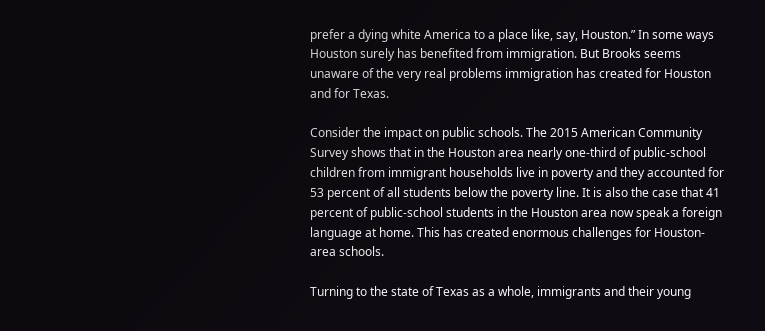prefer a dying white America to a place like, say, Houston.” In some ways Houston surely has benefited from immigration. But Brooks seems unaware of the very real problems immigration has created for Houston and for Texas.

Consider the impact on public schools. The 2015 American Community Survey shows that in the Houston area nearly one-third of public-school children from immigrant households live in poverty and they accounted for 53 percent of all students below the poverty line. It is also the case that 41 percent of public-school students in the Houston area now speak a foreign language at home. This has created enormous challenges for Houston-area schools.

Turning to the state of Texas as a whole, immigrants and their young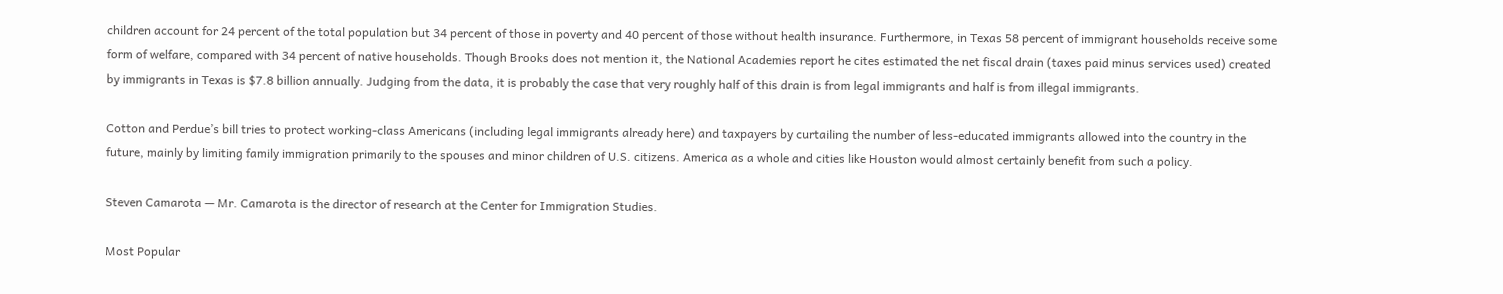children account for 24 percent of the total population but 34 percent of those in poverty and 40 percent of those without health insurance. Furthermore, in Texas 58 percent of immigrant households receive some form of welfare, compared with 34 percent of native households. Though Brooks does not mention it, the National Academies report he cites estimated the net fiscal drain (taxes paid minus services used) created by immigrants in Texas is $7.8 billion annually. Judging from the data, it is probably the case that very roughly half of this drain is from legal immigrants and half is from illegal immigrants.

Cotton and Perdue’s bill tries to protect working-class Americans (including legal immigrants already here) and taxpayers by curtailing the number of less-educated immigrants allowed into the country in the future, mainly by limiting family immigration primarily to the spouses and minor children of U.S. citizens. America as a whole and cities like Houston would almost certainly benefit from such a policy.

Steven Camarota — Mr. Camarota is the director of research at the Center for Immigration Studies.

Most Popular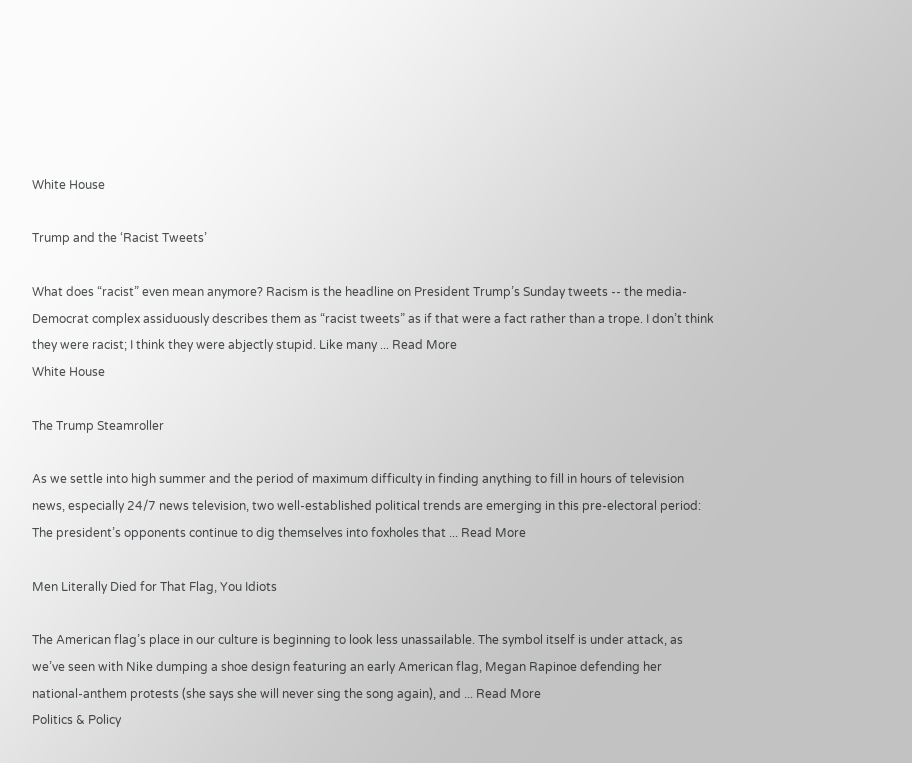White House

Trump and the ‘Racist Tweets’

What does “racist” even mean anymore? Racism is the headline on President Trump’s Sunday tweets -- the media-Democrat complex assiduously describes them as “racist tweets” as if that were a fact rather than a trope. I don’t think they were racist; I think they were abjectly stupid. Like many ... Read More
White House

The Trump Steamroller

As we settle into high summer and the period of maximum difficulty in finding anything to fill in hours of television news, especially 24/7 news television, two well-established political trends are emerging in this pre-electoral period: The president’s opponents continue to dig themselves into foxholes that ... Read More

Men Literally Died for That Flag, You Idiots

The American flag’s place in our culture is beginning to look less unassailable. The symbol itself is under attack, as we’ve seen with Nike dumping a shoe design featuring an early American flag, Megan Rapinoe defending her national-anthem protests (she says she will never sing the song again), and ... Read More
Politics & Policy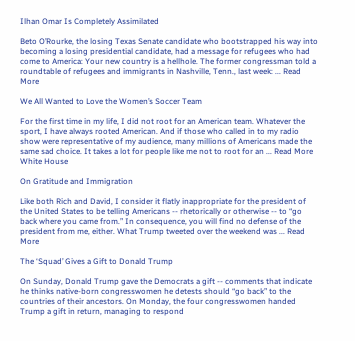Ilhan Omar Is Completely Assimilated

Beto O’Rourke, the losing Texas Senate candidate who bootstrapped his way into becoming a losing presidential candidate, had a message for refugees who had come to America: Your new country is a hellhole. The former congressman told a roundtable of refugees and immigrants in Nashville, Tenn., last week: ... Read More

We All Wanted to Love the Women’s Soccer Team

For the first time in my life, I did not root for an American team. Whatever the sport, I have always rooted American. And if those who called in to my radio show were representative of my audience, many millions of Americans made the same sad choice. It takes a lot for people like me not to root for an ... Read More
White House

On Gratitude and Immigration

Like both Rich and David, I consider it flatly inappropriate for the president of the United States to be telling Americans -- rhetorically or otherwise -- to “go back where you came from.” In consequence, you will find no defense of the president from me, either. What Trump tweeted over the weekend was ... Read More

The ‘Squad’ Gives a Gift to Donald Trump

On Sunday, Donald Trump gave the Democrats a gift -- comments that indicate he thinks native-born congresswomen he detests should “go back” to the countries of their ancestors. On Monday, the four congresswomen handed Trump a gift in return, managing to respond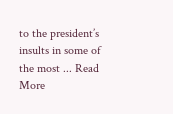to the president’s insults in some of the most ... Read More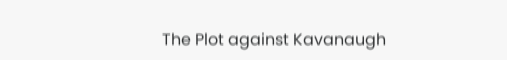The Plot against Kavanaugh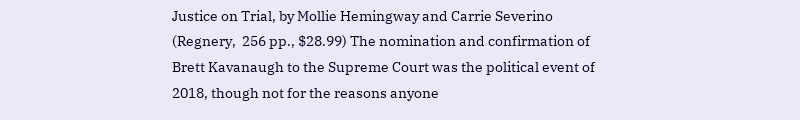Justice on Trial, by Mollie Hemingway and Carrie Severino (Regnery,  256 pp., $28.99) The nomination and confirmation of Brett Kavanaugh to the Supreme Court was the political event of 2018, though not for the reasons anyone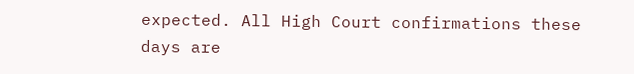expected. All High Court confirmations these days are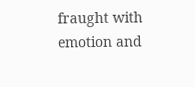fraught with emotion and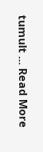tumult ... Read More